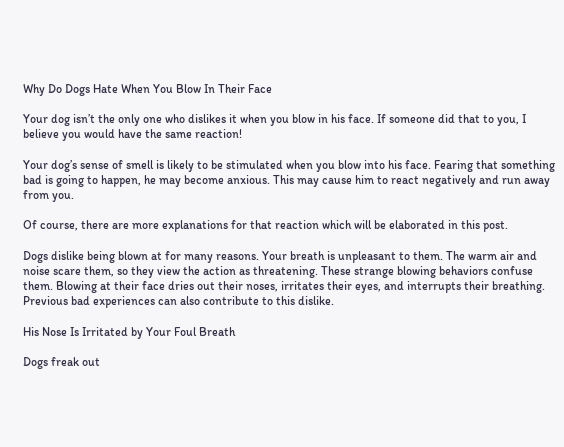Why Do Dogs Hate When You Blow In Their Face

Your dog isn’t the only one who dislikes it when you blow in his face. If someone did that to you, I believe you would have the same reaction!

Your dog’s sense of smell is likely to be stimulated when you blow into his face. Fearing that something bad is going to happen, he may become anxious. This may cause him to react negatively and run away from you.

Of course, there are more explanations for that reaction which will be elaborated in this post.

Dogs dislike being blown at for many reasons. Your breath is unpleasant to them. The warm air and noise scare them, so they view the action as threatening. These strange blowing behaviors confuse them. Blowing at their face dries out their noses, irritates their eyes, and interrupts their breathing. Previous bad experiences can also contribute to this dislike.

His Nose Is Irritated by Your Foul Breath

Dogs freak out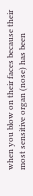when you blow on their faces because their most sensitive organ (nose) has been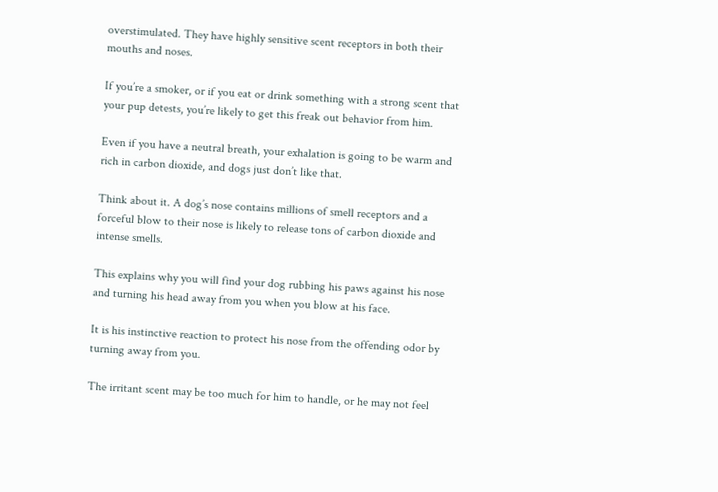overstimulated. They have highly sensitive scent receptors in both their mouths and noses.

If you’re a smoker, or if you eat or drink something with a strong scent that your pup detests, you’re likely to get this freak out behavior from him.

Even if you have a neutral breath, your exhalation is going to be warm and rich in carbon dioxide, and dogs just don’t like that.

Think about it. A dog’s nose contains millions of smell receptors and a forceful blow to their nose is likely to release tons of carbon dioxide and intense smells.

This explains why you will find your dog rubbing his paws against his nose and turning his head away from you when you blow at his face.

It is his instinctive reaction to protect his nose from the offending odor by turning away from you.

The irritant scent may be too much for him to handle, or he may not feel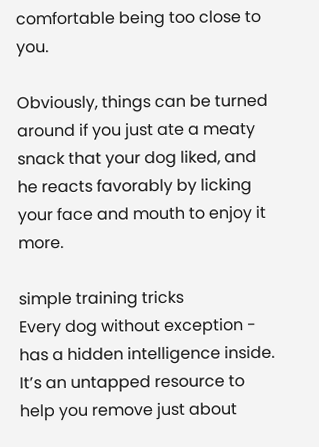comfortable being too close to you.

Obviously, things can be turned around if you just ate a meaty snack that your dog liked, and he reacts favorably by licking your face and mouth to enjoy it more.

simple training tricks
Every dog without exception - has a hidden intelligence inside. It’s an untapped resource to help you remove just about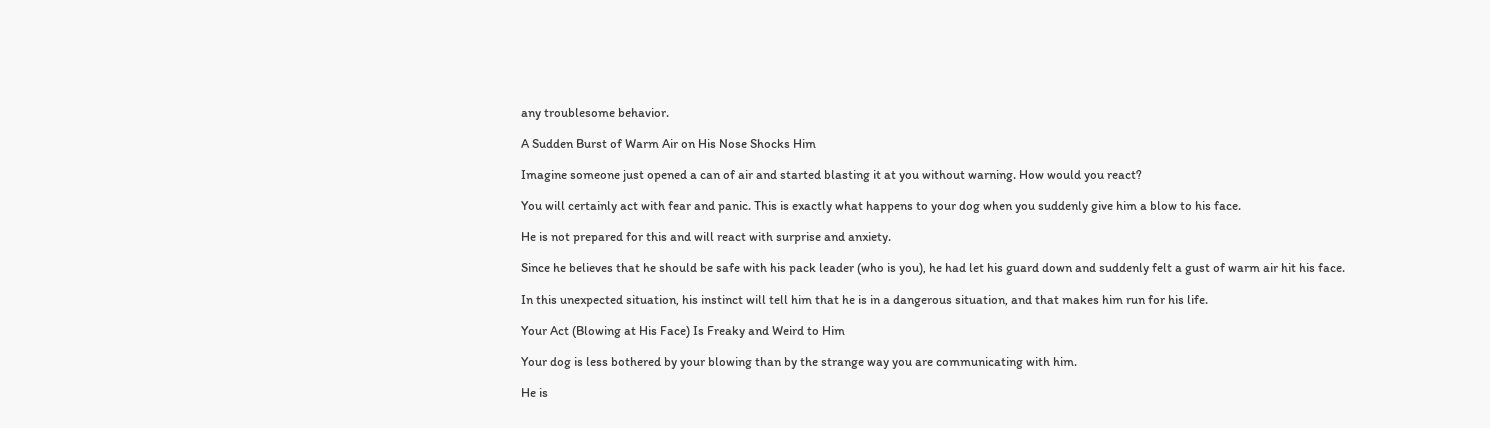any troublesome behavior.

A Sudden Burst of Warm Air on His Nose Shocks Him

Imagine someone just opened a can of air and started blasting it at you without warning. How would you react?

You will certainly act with fear and panic. This is exactly what happens to your dog when you suddenly give him a blow to his face.

He is not prepared for this and will react with surprise and anxiety.

Since he believes that he should be safe with his pack leader (who is you), he had let his guard down and suddenly felt a gust of warm air hit his face.

In this unexpected situation, his instinct will tell him that he is in a dangerous situation, and that makes him run for his life.

Your Act (Blowing at His Face) Is Freaky and Weird to Him

Your dog is less bothered by your blowing than by the strange way you are communicating with him.

He is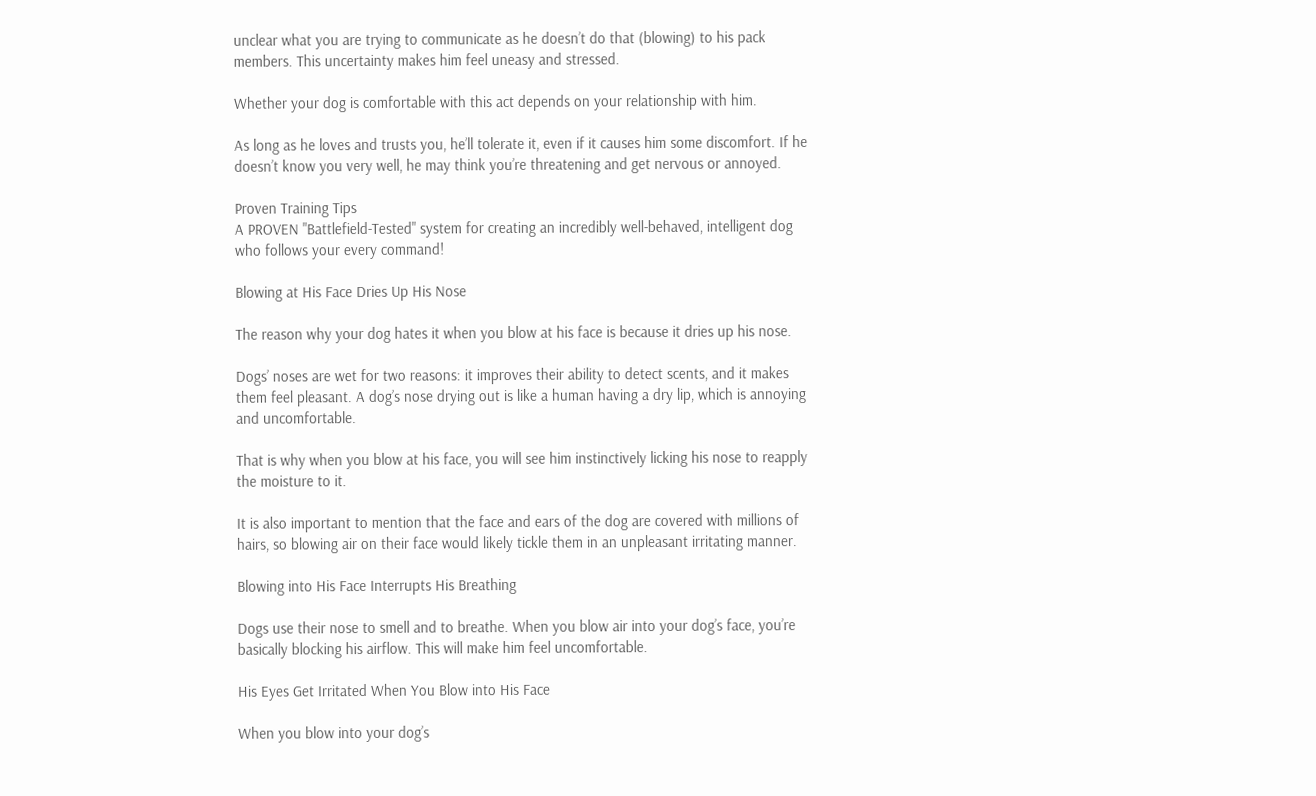unclear what you are trying to communicate as he doesn’t do that (blowing) to his pack members. This uncertainty makes him feel uneasy and stressed.

Whether your dog is comfortable with this act depends on your relationship with him.

As long as he loves and trusts you, he’ll tolerate it, even if it causes him some discomfort. If he doesn’t know you very well, he may think you’re threatening and get nervous or annoyed.

Proven Training Tips
A PROVEN "Battlefield-Tested" system for creating an incredibly well-behaved, intelligent dog who follows your every command!

Blowing at His Face Dries Up His Nose

The reason why your dog hates it when you blow at his face is because it dries up his nose.

Dogs’ noses are wet for two reasons: it improves their ability to detect scents, and it makes them feel pleasant. A dog’s nose drying out is like a human having a dry lip, which is annoying and uncomfortable.

That is why when you blow at his face, you will see him instinctively licking his nose to reapply the moisture to it.

It is also important to mention that the face and ears of the dog are covered with millions of hairs, so blowing air on their face would likely tickle them in an unpleasant irritating manner.

Blowing into His Face Interrupts His Breathing

Dogs use their nose to smell and to breathe. When you blow air into your dog’s face, you’re basically blocking his airflow. This will make him feel uncomfortable.

His Eyes Get Irritated When You Blow into His Face

When you blow into your dog’s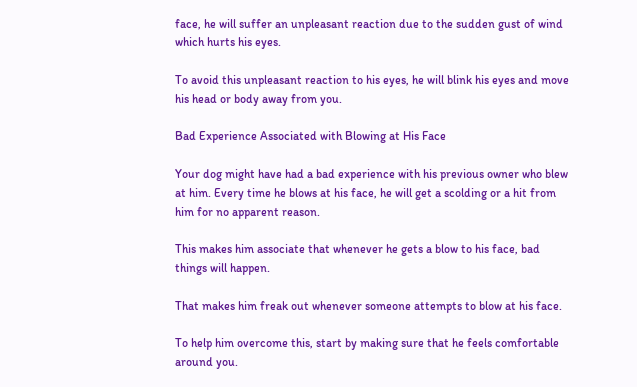face, he will suffer an unpleasant reaction due to the sudden gust of wind which hurts his eyes.

To avoid this unpleasant reaction to his eyes, he will blink his eyes and move his head or body away from you.

Bad Experience Associated with Blowing at His Face

Your dog might have had a bad experience with his previous owner who blew at him. Every time he blows at his face, he will get a scolding or a hit from him for no apparent reason.

This makes him associate that whenever he gets a blow to his face, bad things will happen.

That makes him freak out whenever someone attempts to blow at his face.

To help him overcome this, start by making sure that he feels comfortable around you.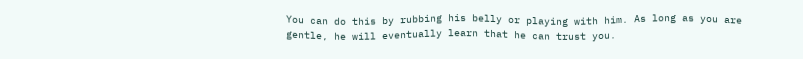You can do this by rubbing his belly or playing with him. As long as you are gentle, he will eventually learn that he can trust you.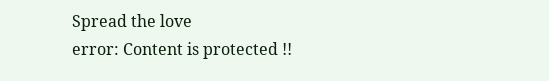Spread the love
error: Content is protected !!